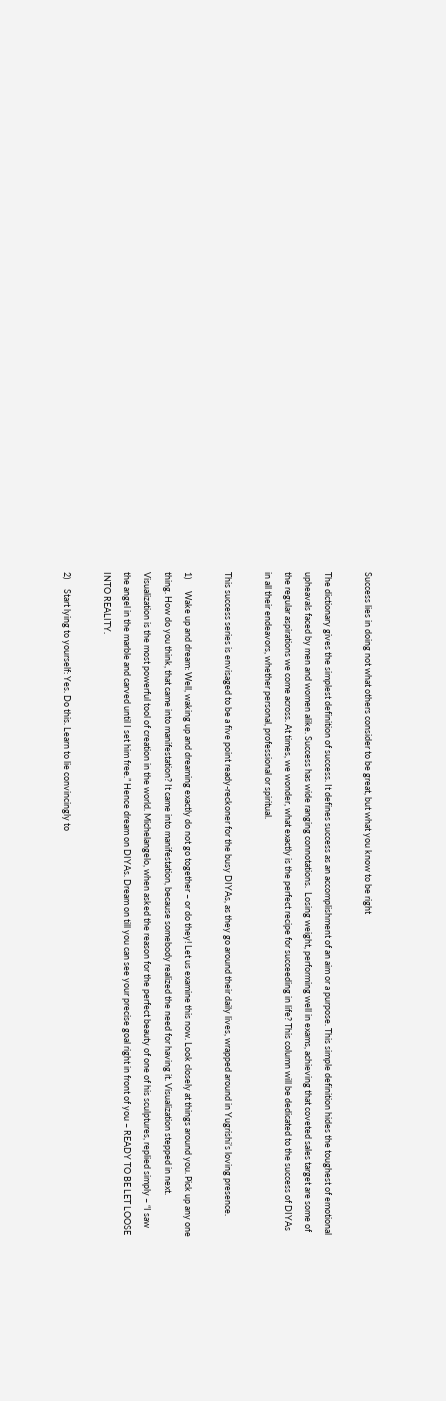Success lies in doing not what others consider to be great, but what you know to be right

The dictionary gives the simplest definition of success. It defines success as an accomplishment of an aim or a purpose. This simple definition hides the toughest of emotional upheavals faced by men and women alike. Success has wide ranging connotations.  Losing weight, performing well in exams, achieving that coveted sales target are some of the regular aspirations we come across. At times, we wonder, what exactly is the perfect recipe for succeeding in life? This column will be dedicated to the success of DIYAs in all their endeavors, whether personal, professional or spiritual.

This success series is envisaged to be a five point ready-reckoner for the busy DIYAs, as they go around their daily lives, wrapped around in Yugrishi’s loving presence.

1)      Wake up and dream: Well, waking up and dreaming exactly do not go together – or do they! Let us examine this now. Look closely at things around you. Pick up any one thing. How do you think, that came into manifestation? It came into manifestation, because somebody realized the need for having it. Visualization stepped in next. Visualization is the most powerful tool of creation in the world. Michelangelo, when asked the reason for the perfect beauty of one of his sculptures, replied simply – “I saw the angel in the marble and carved until I set him free.” Hence dream on DIYAs. Dream on till you can see your precise goal right in front of you – READY TO BE LET LOOSE INTO REALITY.

2)     Start lying to yourself: Yes. Do this. Learn to lie convincingly to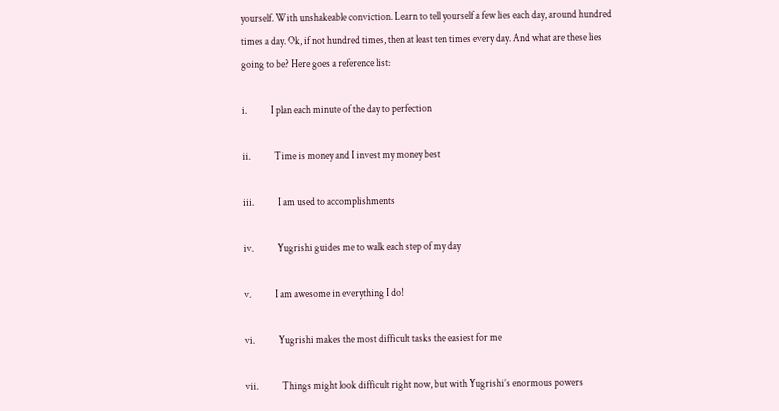yourself. With unshakeable conviction. Learn to tell yourself a few lies each day, around hundred times a day. Ok, if not hundred times, then at least ten times every day. And what are these lies going to be? Here goes a reference list:

i.            I plan each minute of the day to perfection

ii.            Time is money and I invest my money best

iii.            I am used to accomplishments

iv.            Yugrishi guides me to walk each step of my day

v.            I am awesome in everything I do!

vi.            Yugrishi makes the most difficult tasks the easiest for me

vii.            Things might look difficult right now, but with Yugrishi’s enormous powers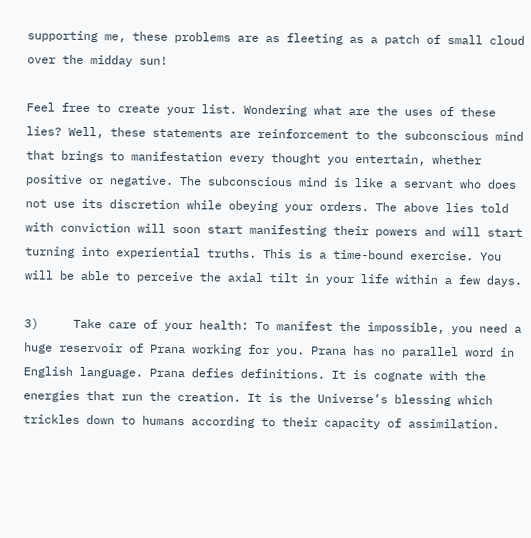supporting me, these problems are as fleeting as a patch of small cloud over the midday sun!

Feel free to create your list. Wondering what are the uses of these lies? Well, these statements are reinforcement to the subconscious mind that brings to manifestation every thought you entertain, whether positive or negative. The subconscious mind is like a servant who does not use its discretion while obeying your orders. The above lies told with conviction will soon start manifesting their powers and will start turning into experiential truths. This is a time-bound exercise. You will be able to perceive the axial tilt in your life within a few days.

3)     Take care of your health: To manifest the impossible, you need a huge reservoir of Prana working for you. Prana has no parallel word in English language. Prana defies definitions. It is cognate with the energies that run the creation. It is the Universe’s blessing which trickles down to humans according to their capacity of assimilation.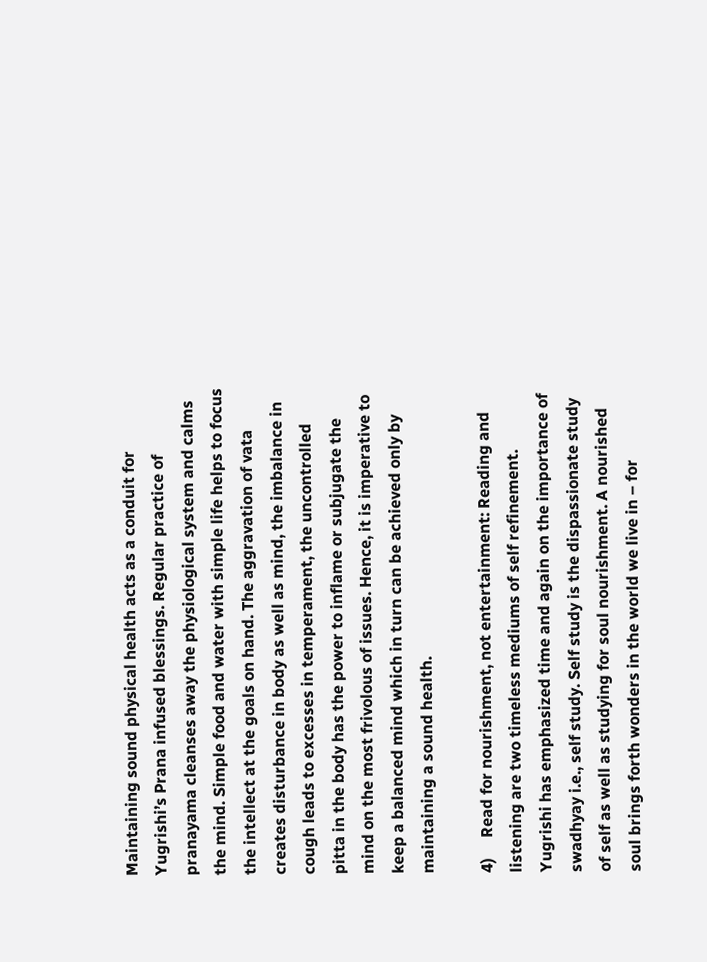Maintaining sound physical health acts as a conduit for Yugrishi’s Prana infused blessings. Regular practice of pranayama cleanses away the physiological system and calms the mind. Simple food and water with simple life helps to focus the intellect at the goals on hand. The aggravation of vata creates disturbance in body as well as mind, the imbalance in cough leads to excesses in temperament, the uncontrolled pitta in the body has the power to inflame or subjugate the mind on the most frivolous of issues. Hence, it is imperative to keep a balanced mind which in turn can be achieved only by maintaining a sound health.

4)     Read for nourishment, not entertainment: Reading and listening are two timeless mediums of self refinement. Yugrishi has emphasized time and again on the importance of swadhyay i.e., self study. Self study is the dispassionate study of self as well as studying for soul nourishment. A nourished soul brings forth wonders in the world we live in – for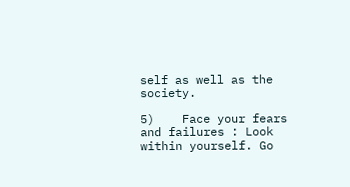self as well as the society.

5)    Face your fears and failures : Look within yourself. Go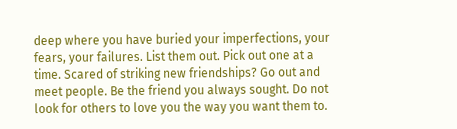deep where you have buried your imperfections, your fears, your failures. List them out. Pick out one at a time. Scared of striking new friendships? Go out and meet people. Be the friend you always sought. Do not look for others to love you the way you want them to.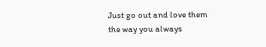Just go out and love them the way you always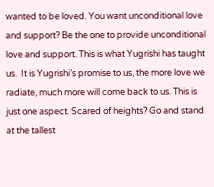wanted to be loved. You want unconditional love and support? Be the one to provide unconditional love and support. This is what Yugrishi has taught us.  It is Yugrishi’s promise to us, the more love we radiate, much more will come back to us. This is just one aspect. Scared of heights? Go and stand at the tallest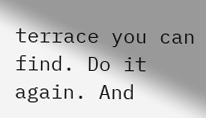terrace you can find. Do it again. And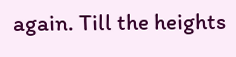again. Till the heights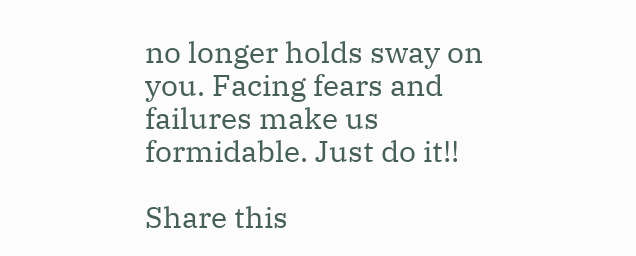no longer holds sway on you. Facing fears and failures make us formidable. Just do it!!

Share this